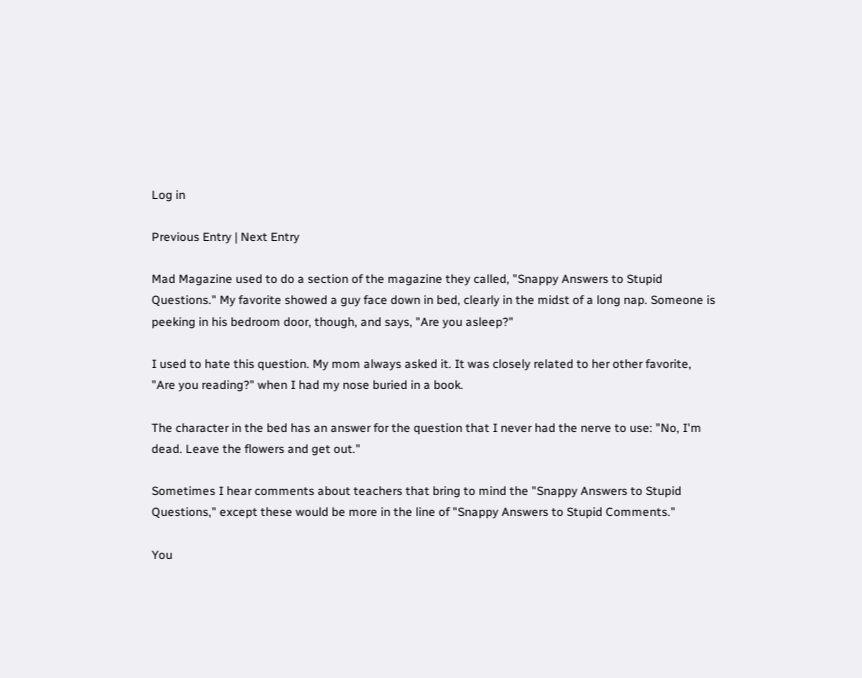Log in

Previous Entry | Next Entry

Mad Magazine used to do a section of the magazine they called, "Snappy Answers to Stupid Questions." My favorite showed a guy face down in bed, clearly in the midst of a long nap. Someone is peeking in his bedroom door, though, and says, "Are you asleep?"

I used to hate this question. My mom always asked it. It was closely related to her other favorite, "Are you reading?" when I had my nose buried in a book.

The character in the bed has an answer for the question that I never had the nerve to use: "No, I'm dead. Leave the flowers and get out."

Sometimes I hear comments about teachers that bring to mind the "Snappy Answers to Stupid Questions," except these would be more in the line of "Snappy Answers to Stupid Comments."

You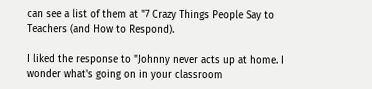can see a list of them at "7 Crazy Things People Say to Teachers (and How to Respond).

I liked the response to "Johnny never acts up at home. I wonder what's going on in your classroom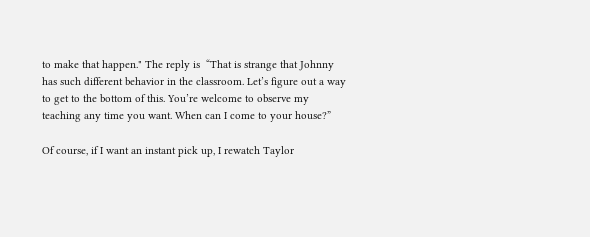to make that happen." The reply is  “That is strange that Johnny has such different behavior in the classroom. Let’s figure out a way to get to the bottom of this. You’re welcome to observe my teaching any time you want. When can I come to your house?”

Of course, if I want an instant pick up, I rewatch Taylor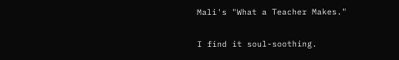Mali's "What a Teacher Makes."

I find it soul-soothing.